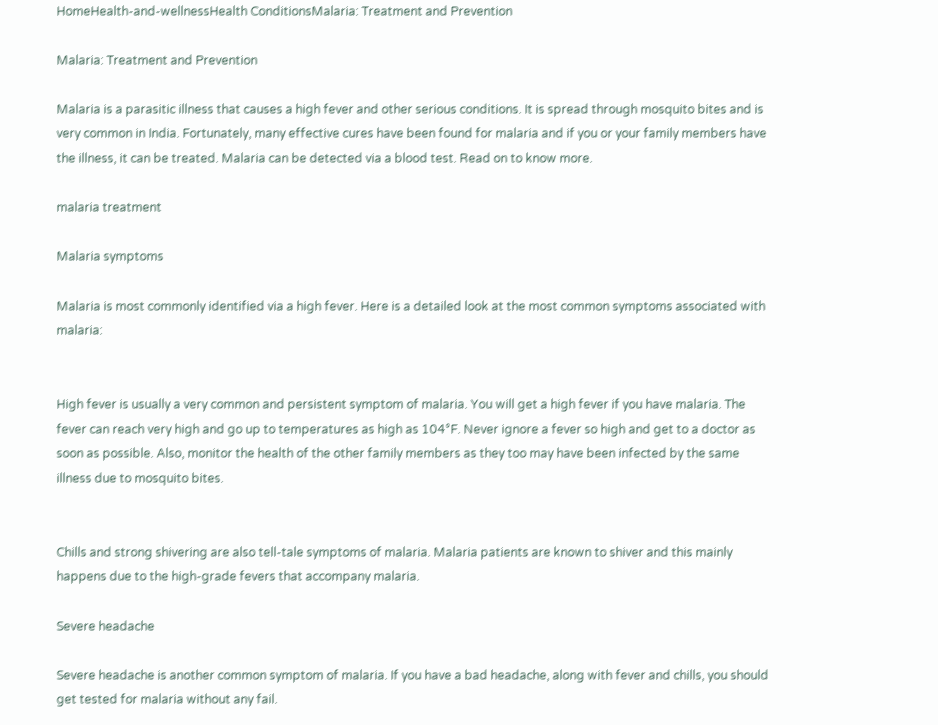HomeHealth-and-wellnessHealth ConditionsMalaria: Treatment and Prevention

Malaria: Treatment and Prevention

Malaria is a parasitic illness that causes a high fever and other serious conditions. It is spread through mosquito bites and is very common in India. Fortunately, many effective cures have been found for malaria and if you or your family members have the illness, it can be treated. Malaria can be detected via a blood test. Read on to know more.

malaria treatment

Malaria symptoms

Malaria is most commonly identified via a high fever. Here is a detailed look at the most common symptoms associated with malaria:


High fever is usually a very common and persistent symptom of malaria. You will get a high fever if you have malaria. The fever can reach very high and go up to temperatures as high as 104°F. Never ignore a fever so high and get to a doctor as soon as possible. Also, monitor the health of the other family members as they too may have been infected by the same illness due to mosquito bites.


Chills and strong shivering are also tell-tale symptoms of malaria. Malaria patients are known to shiver and this mainly happens due to the high-grade fevers that accompany malaria.

Severe headache

Severe headache is another common symptom of malaria. If you have a bad headache, along with fever and chills, you should get tested for malaria without any fail.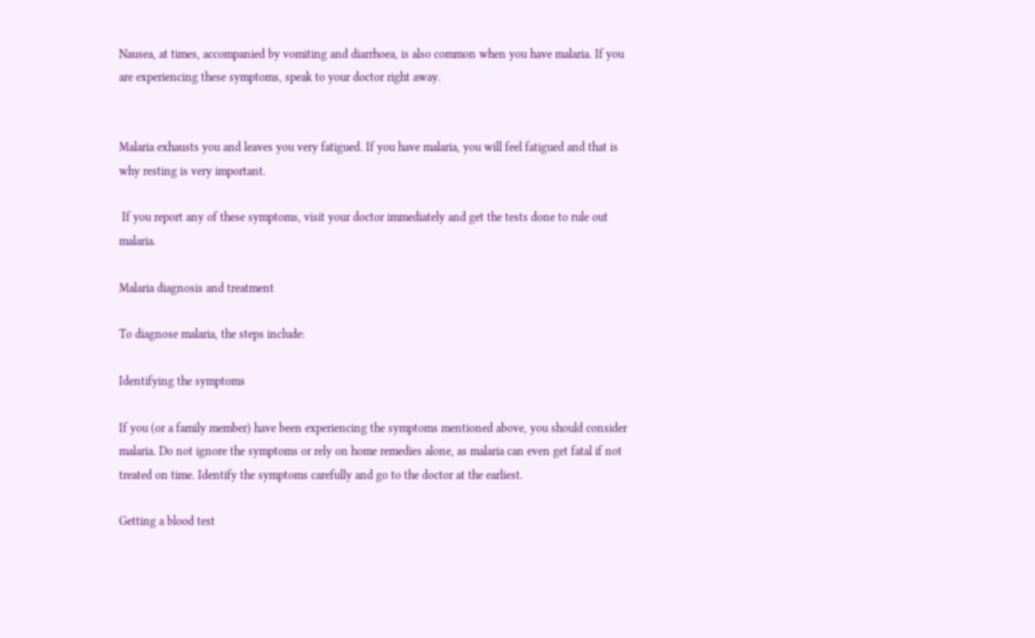Nausea, at times, accompanied by vomiting and diarrhoea, is also common when you have malaria. If you are experiencing these symptoms, speak to your doctor right away.


Malaria exhausts you and leaves you very fatigued. If you have malaria, you will feel fatigued and that is why resting is very important.

 If you report any of these symptoms, visit your doctor immediately and get the tests done to rule out malaria.

Malaria diagnosis and treatment

To diagnose malaria, the steps include:

Identifying the symptoms

If you (or a family member) have been experiencing the symptoms mentioned above, you should consider malaria. Do not ignore the symptoms or rely on home remedies alone, as malaria can even get fatal if not treated on time. Identify the symptoms carefully and go to the doctor at the earliest.

Getting a blood test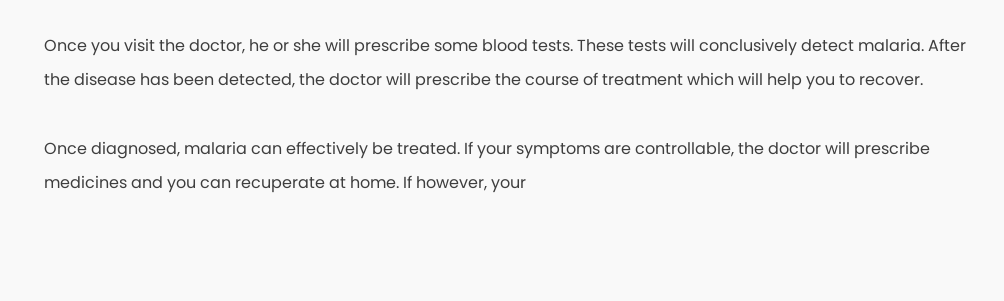Once you visit the doctor, he or she will prescribe some blood tests. These tests will conclusively detect malaria. After the disease has been detected, the doctor will prescribe the course of treatment which will help you to recover.

Once diagnosed, malaria can effectively be treated. If your symptoms are controllable, the doctor will prescribe medicines and you can recuperate at home. If however, your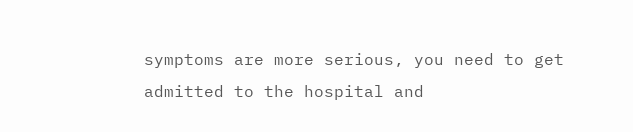symptoms are more serious, you need to get admitted to the hospital and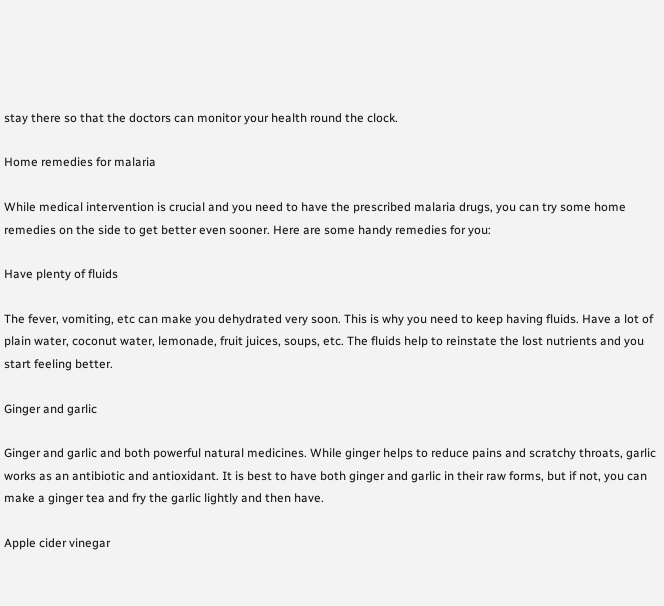stay there so that the doctors can monitor your health round the clock.

Home remedies for malaria

While medical intervention is crucial and you need to have the prescribed malaria drugs, you can try some home remedies on the side to get better even sooner. Here are some handy remedies for you:

Have plenty of fluids

The fever, vomiting, etc can make you dehydrated very soon. This is why you need to keep having fluids. Have a lot of plain water, coconut water, lemonade, fruit juices, soups, etc. The fluids help to reinstate the lost nutrients and you start feeling better.

Ginger and garlic

Ginger and garlic and both powerful natural medicines. While ginger helps to reduce pains and scratchy throats, garlic works as an antibiotic and antioxidant. It is best to have both ginger and garlic in their raw forms, but if not, you can make a ginger tea and fry the garlic lightly and then have.

Apple cider vinegar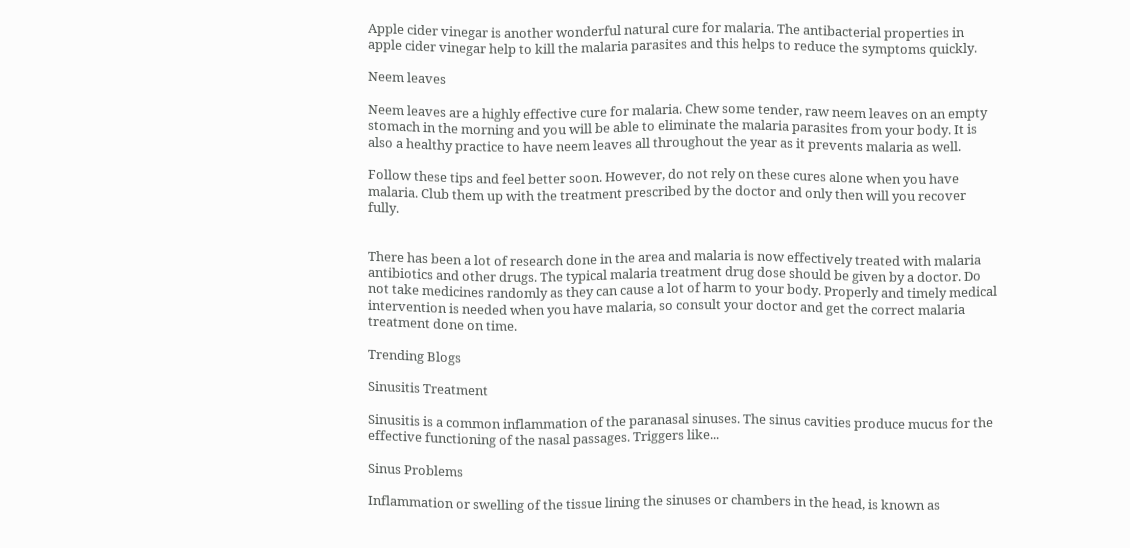Apple cider vinegar is another wonderful natural cure for malaria. The antibacterial properties in apple cider vinegar help to kill the malaria parasites and this helps to reduce the symptoms quickly.

Neem leaves

Neem leaves are a highly effective cure for malaria. Chew some tender, raw neem leaves on an empty stomach in the morning and you will be able to eliminate the malaria parasites from your body. It is also a healthy practice to have neem leaves all throughout the year as it prevents malaria as well.

Follow these tips and feel better soon. However, do not rely on these cures alone when you have malaria. Club them up with the treatment prescribed by the doctor and only then will you recover fully.


There has been a lot of research done in the area and malaria is now effectively treated with malaria antibiotics and other drugs. The typical malaria treatment drug dose should be given by a doctor. Do not take medicines randomly as they can cause a lot of harm to your body. Properly and timely medical intervention is needed when you have malaria, so consult your doctor and get the correct malaria treatment done on time.

Trending Blogs

Sinusitis Treatment

Sinusitis is a common inflammation of the paranasal sinuses. The sinus cavities produce mucus for the effective functioning of the nasal passages. Triggers like...

Sinus Problems

Inflammation or swelling of the tissue lining the sinuses or chambers in the head, is known as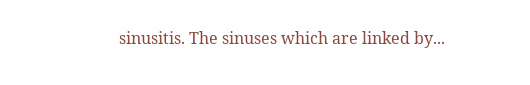sinusitis. The sinuses which are linked by...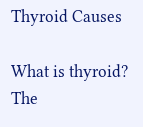Thyroid Causes

What is thyroid? The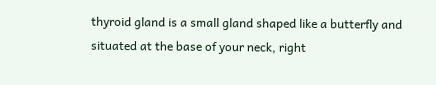thyroid gland is a small gland shaped like a butterfly and situated at the base of your neck, right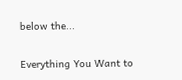below the...

Everything You Want to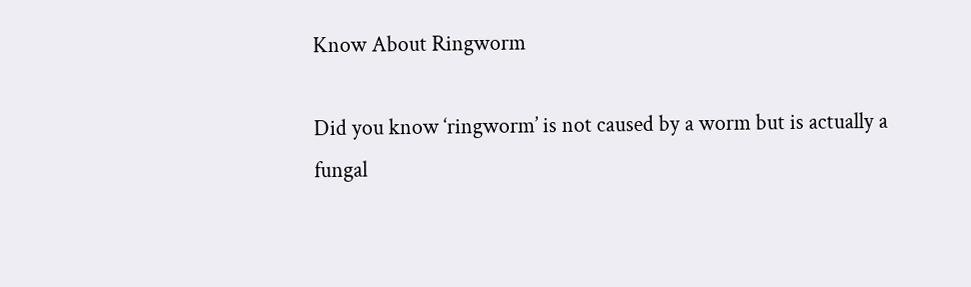Know About Ringworm

Did you know ‘ringworm’ is not caused by a worm but is actually a fungal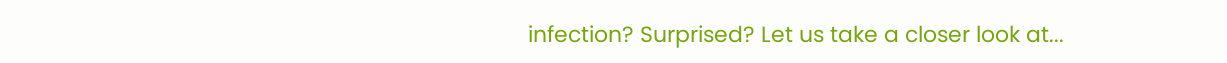infection? Surprised? Let us take a closer look at...